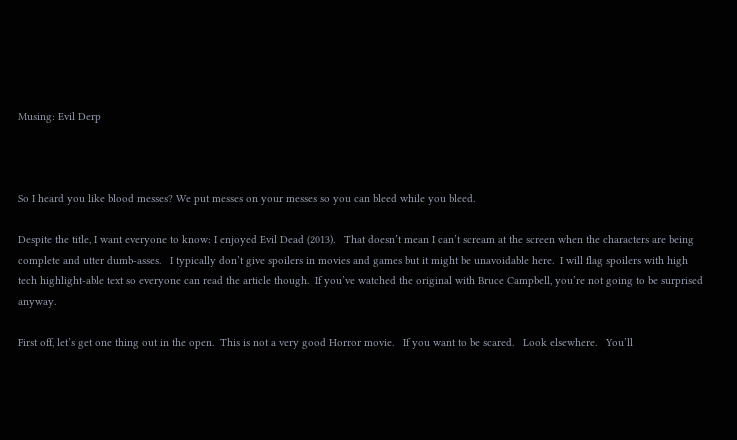Musing: Evil Derp



So I heard you like blood messes? We put messes on your messes so you can bleed while you bleed.

Despite the title, I want everyone to know: I enjoyed Evil Dead (2013).   That doesn’t mean I can’t scream at the screen when the characters are being complete and utter dumb-asses.   I typically don’t give spoilers in movies and games but it might be unavoidable here.  I will flag spoilers with high tech highlight-able text so everyone can read the article though.  If you’ve watched the original with Bruce Campbell, you’re not going to be surprised anyway.

First off, let’s get one thing out in the open.  This is not a very good Horror movie.   If you want to be scared.   Look elsewhere.   You’ll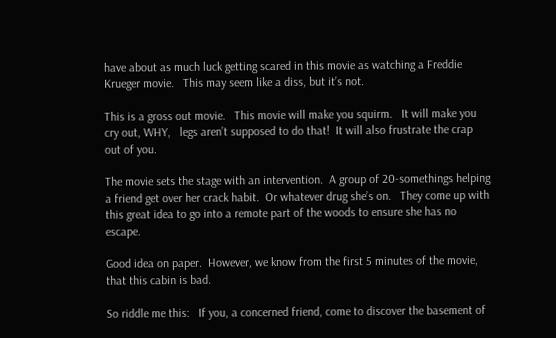have about as much luck getting scared in this movie as watching a Freddie Krueger movie.   This may seem like a diss, but it’s not.

This is a gross out movie.   This movie will make you squirm.   It will make you cry out, WHY,   legs aren’t supposed to do that!  It will also frustrate the crap out of you.

The movie sets the stage with an intervention.  A group of 20-somethings helping a friend get over her crack habit.  Or whatever drug she’s on.   They come up with this great idea to go into a remote part of the woods to ensure she has no escape.

Good idea on paper.  However, we know from the first 5 minutes of the movie, that this cabin is bad.

So riddle me this:   If you, a concerned friend, come to discover the basement of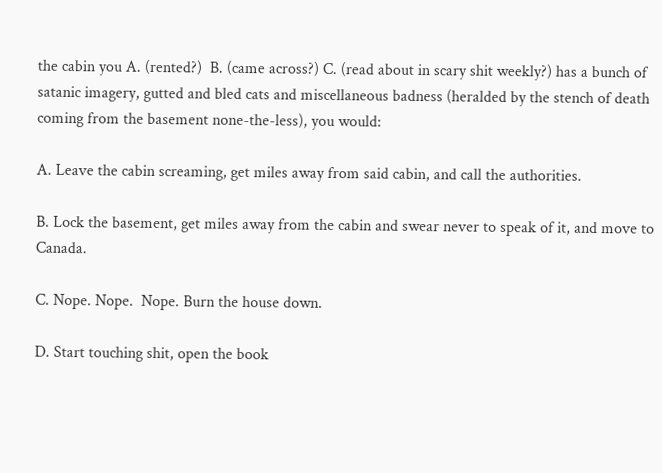the cabin you A. (rented?)  B. (came across?) C. (read about in scary shit weekly?) has a bunch of satanic imagery, gutted and bled cats and miscellaneous badness (heralded by the stench of death coming from the basement none-the-less), you would:

A. Leave the cabin screaming, get miles away from said cabin, and call the authorities.

B. Lock the basement, get miles away from the cabin and swear never to speak of it, and move to Canada.

C. Nope. Nope.  Nope. Burn the house down.

D. Start touching shit, open the book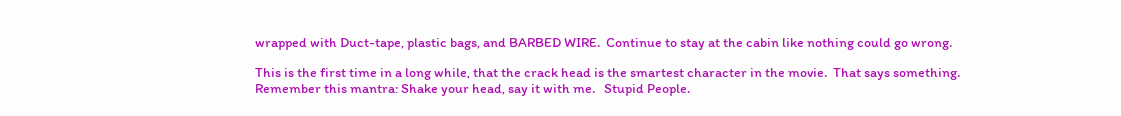wrapped with Duct-tape, plastic bags, and BARBED WIRE.  Continue to stay at the cabin like nothing could go wrong.

This is the first time in a long while, that the crack head is the smartest character in the movie.  That says something.   Remember this mantra: Shake your head, say it with me.   Stupid People.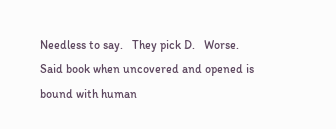Needless to say.   They pick D.   Worse.   Said book when uncovered and opened is bound with human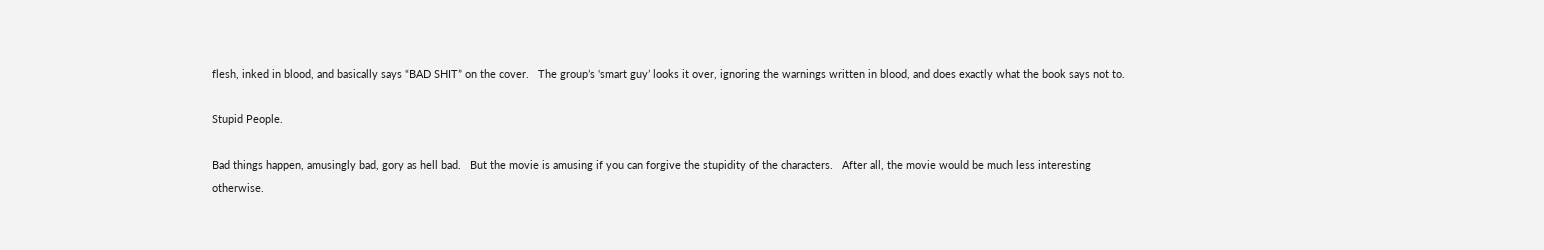flesh, inked in blood, and basically says “BAD SHIT” on the cover.   The group’s ‘smart guy’ looks it over, ignoring the warnings written in blood, and does exactly what the book says not to.

Stupid People.

Bad things happen, amusingly bad, gory as hell bad.   But the movie is amusing if you can forgive the stupidity of the characters.   After all, the movie would be much less interesting otherwise.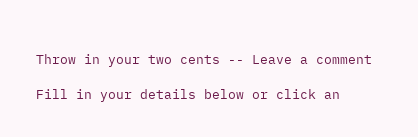Throw in your two cents -- Leave a comment

Fill in your details below or click an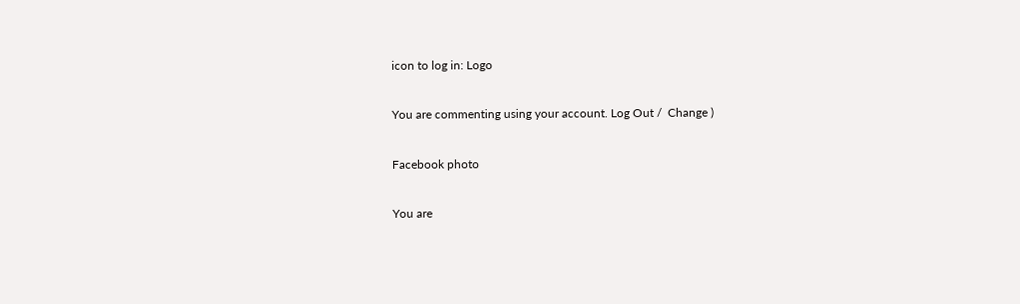icon to log in: Logo

You are commenting using your account. Log Out /  Change )

Facebook photo

You are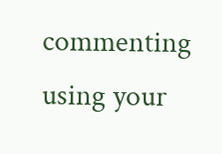commenting using your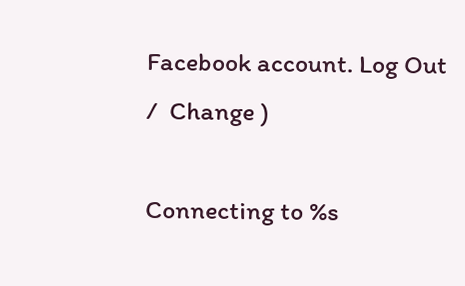Facebook account. Log Out /  Change )

Connecting to %s